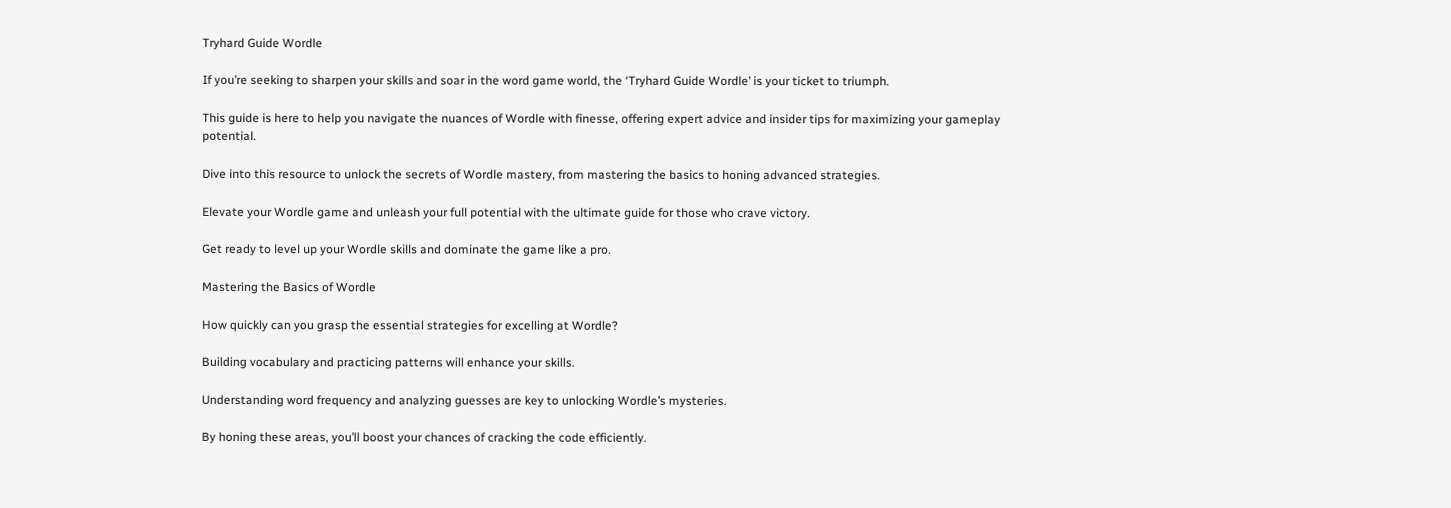Tryhard Guide Wordle

If you’re seeking to sharpen your skills and soar in the word game world, the ‘Tryhard Guide Wordle’ is your ticket to triumph.

This guide is here to help you navigate the nuances of Wordle with finesse, offering expert advice and insider tips for maximizing your gameplay potential.

Dive into this resource to unlock the secrets of Wordle mastery, from mastering the basics to honing advanced strategies.

Elevate your Wordle game and unleash your full potential with the ultimate guide for those who crave victory.

Get ready to level up your Wordle skills and dominate the game like a pro.

Mastering the Basics of Wordle

How quickly can you grasp the essential strategies for excelling at Wordle?

Building vocabulary and practicing patterns will enhance your skills.

Understanding word frequency and analyzing guesses are key to unlocking Wordle’s mysteries.

By honing these areas, you’ll boost your chances of cracking the code efficiently.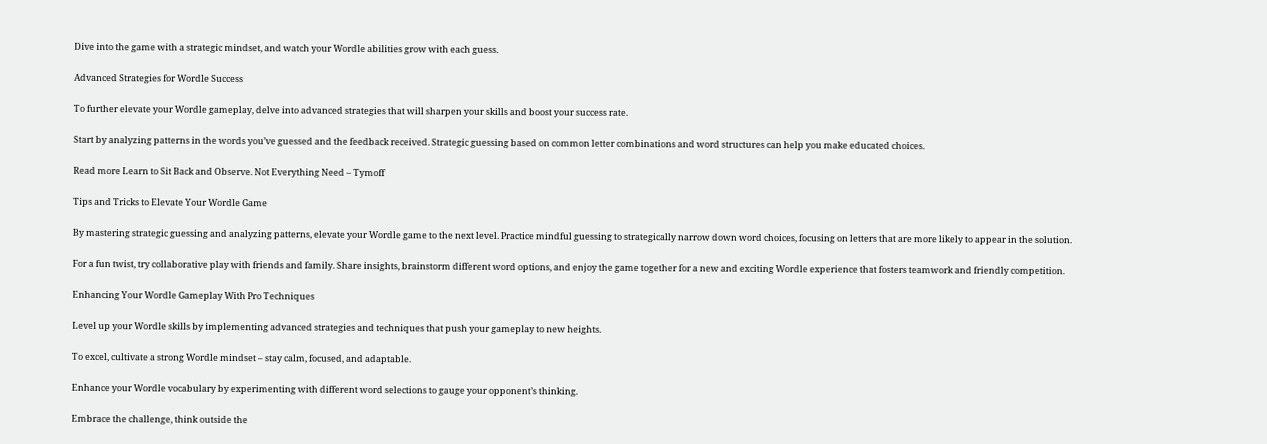Dive into the game with a strategic mindset, and watch your Wordle abilities grow with each guess.

Advanced Strategies for Wordle Success

To further elevate your Wordle gameplay, delve into advanced strategies that will sharpen your skills and boost your success rate.

Start by analyzing patterns in the words you’ve guessed and the feedback received. Strategic guessing based on common letter combinations and word structures can help you make educated choices.

Read more Learn to Sit Back and Observe. Not Everything Need – Tymoff

Tips and Tricks to Elevate Your Wordle Game

By mastering strategic guessing and analyzing patterns, elevate your Wordle game to the next level. Practice mindful guessing to strategically narrow down word choices, focusing on letters that are more likely to appear in the solution.

For a fun twist, try collaborative play with friends and family. Share insights, brainstorm different word options, and enjoy the game together for a new and exciting Wordle experience that fosters teamwork and friendly competition.

Enhancing Your Wordle Gameplay With Pro Techniques

Level up your Wordle skills by implementing advanced strategies and techniques that push your gameplay to new heights.

To excel, cultivate a strong Wordle mindset – stay calm, focused, and adaptable.

Enhance your Wordle vocabulary by experimenting with different word selections to gauge your opponent’s thinking.

Embrace the challenge, think outside the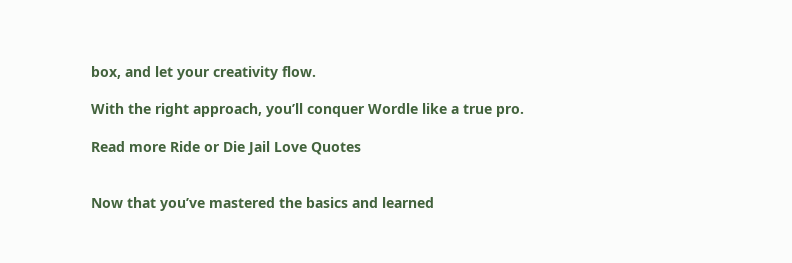box, and let your creativity flow.

With the right approach, you’ll conquer Wordle like a true pro.

Read more Ride or Die Jail Love Quotes


Now that you’ve mastered the basics and learned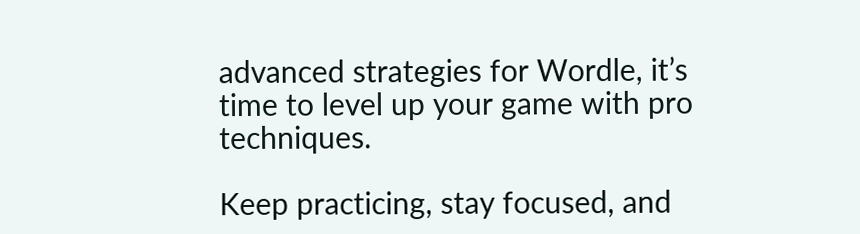advanced strategies for Wordle, it’s time to level up your game with pro techniques.

Keep practicing, stay focused, and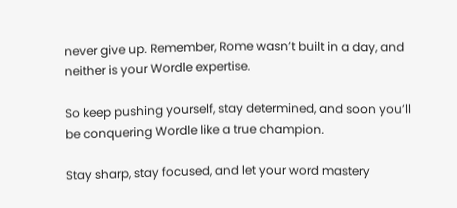never give up. Remember, Rome wasn’t built in a day, and neither is your Wordle expertise.

So keep pushing yourself, stay determined, and soon you’ll be conquering Wordle like a true champion.

Stay sharp, stay focused, and let your word mastery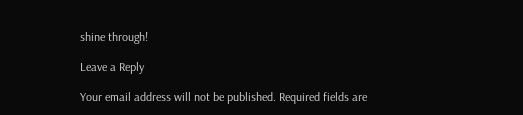shine through!

Leave a Reply

Your email address will not be published. Required fields are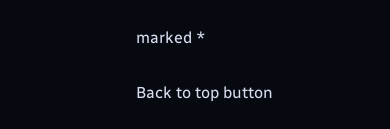marked *

Back to top button